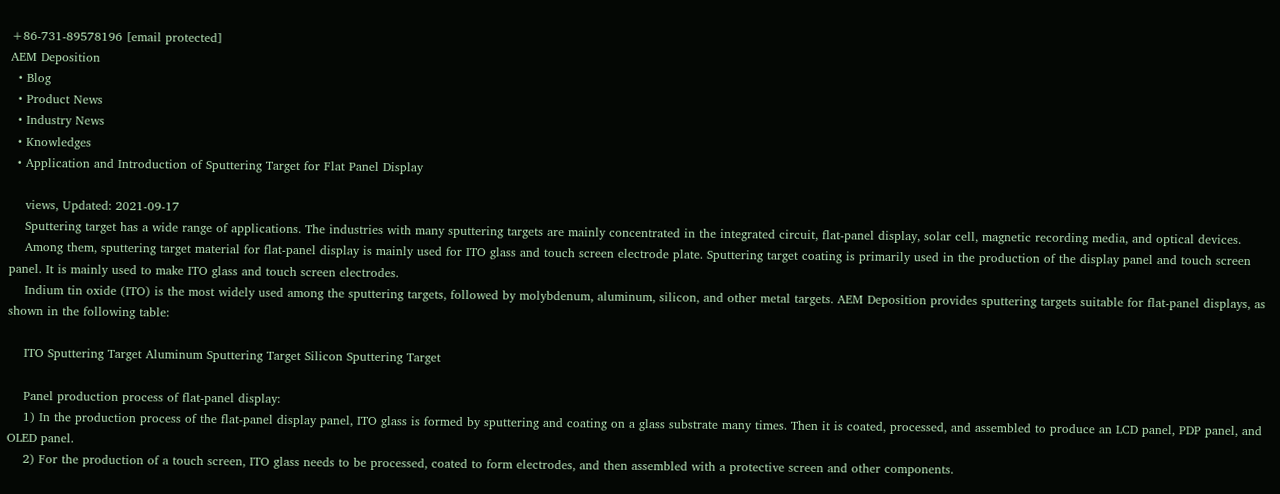+86-731-89578196 [email protected]
AEM Deposition
  • Blog
  • Product News
  • Industry News
  • Knowledges
  • Application and Introduction of Sputtering Target for Flat Panel Display

    views, Updated: 2021-09-17
    Sputtering target has a wide range of applications. The industries with many sputtering targets are mainly concentrated in the integrated circuit, flat-panel display, solar cell, magnetic recording media, and optical devices.
    Among them, sputtering target material for flat-panel display is mainly used for ITO glass and touch screen electrode plate. Sputtering target coating is primarily used in the production of the display panel and touch screen panel. It is mainly used to make ITO glass and touch screen electrodes.
    Indium tin oxide (ITO) is the most widely used among the sputtering targets, followed by molybdenum, aluminum, silicon, and other metal targets. AEM Deposition provides sputtering targets suitable for flat-panel displays, as shown in the following table:

    ITO Sputtering Target Aluminum Sputtering Target Silicon Sputtering Target

    Panel production process of flat-panel display:
    1) In the production process of the flat-panel display panel, ITO glass is formed by sputtering and coating on a glass substrate many times. Then it is coated, processed, and assembled to produce an LCD panel, PDP panel, and OLED panel.
    2) For the production of a touch screen, ITO glass needs to be processed, coated to form electrodes, and then assembled with a protective screen and other components.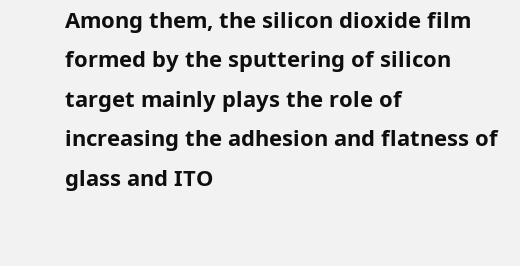Among them, the silicon dioxide film formed by the sputtering of silicon target mainly plays the role of increasing the adhesion and flatness of glass and ITO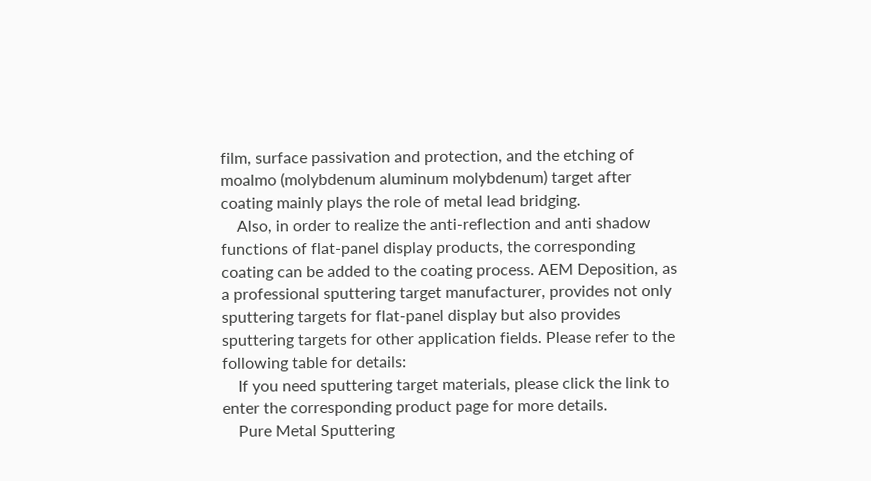film, surface passivation and protection, and the etching of moalmo (molybdenum aluminum molybdenum) target after coating mainly plays the role of metal lead bridging.
    Also, in order to realize the anti-reflection and anti shadow functions of flat-panel display products, the corresponding coating can be added to the coating process. AEM Deposition, as a professional sputtering target manufacturer, provides not only sputtering targets for flat-panel display but also provides sputtering targets for other application fields. Please refer to the following table for details:
    If you need sputtering target materials, please click the link to enter the corresponding product page for more details.
    Pure Metal Sputtering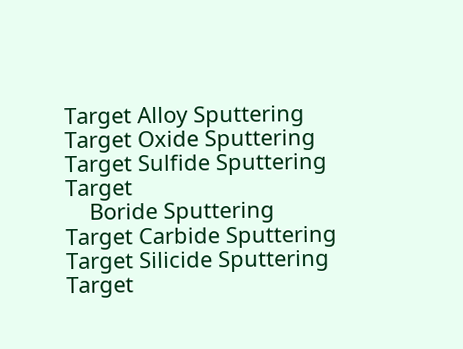Target Alloy Sputtering Target Oxide Sputtering Target Sulfide Sputtering Target
    Boride Sputtering Target Carbide Sputtering Target Silicide Sputtering Target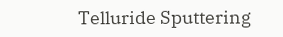Telluride Sputtering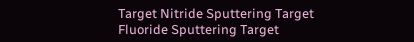Target Nitride Sputtering Target Fluoride Sputtering Target